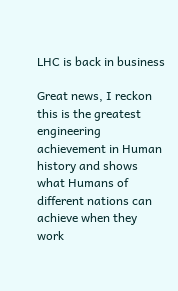LHC is back in business

Great news, I reckon this is the greatest engineering achievement in Human history and shows what Humans of different nations can achieve when they work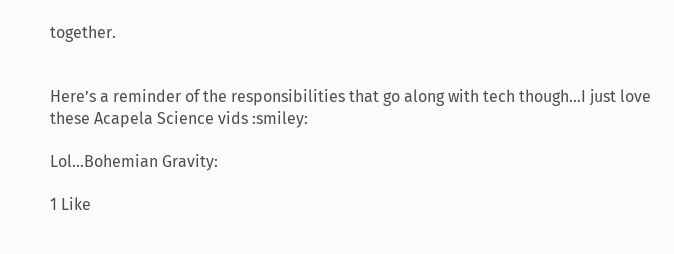together.


Here’s a reminder of the responsibilities that go along with tech though…I just love these Acapela Science vids :smiley:

Lol…Bohemian Gravity:

1 Like